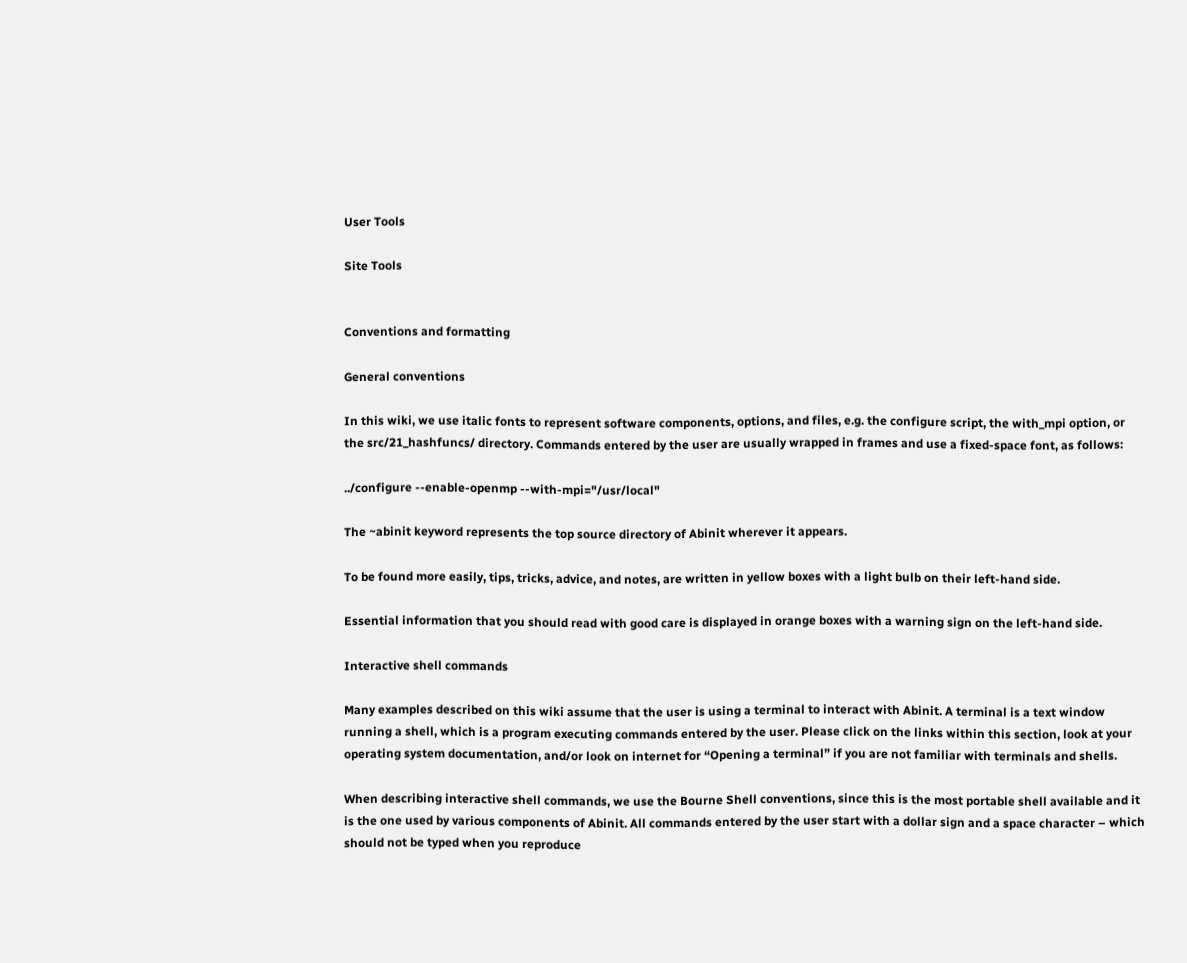User Tools

Site Tools


Conventions and formatting

General conventions

In this wiki, we use italic fonts to represent software components, options, and files, e.g. the configure script, the with_mpi option, or the src/21_hashfuncs/ directory. Commands entered by the user are usually wrapped in frames and use a fixed-space font, as follows:

../configure --enable-openmp --with-mpi="/usr/local"

The ~abinit keyword represents the top source directory of Abinit wherever it appears.

To be found more easily, tips, tricks, advice, and notes, are written in yellow boxes with a light bulb on their left-hand side.

Essential information that you should read with good care is displayed in orange boxes with a warning sign on the left-hand side.

Interactive shell commands

Many examples described on this wiki assume that the user is using a terminal to interact with Abinit. A terminal is a text window running a shell, which is a program executing commands entered by the user. Please click on the links within this section, look at your operating system documentation, and/or look on internet for “Opening a terminal” if you are not familiar with terminals and shells.

When describing interactive shell commands, we use the Bourne Shell conventions, since this is the most portable shell available and it is the one used by various components of Abinit. All commands entered by the user start with a dollar sign and a space character – which should not be typed when you reproduce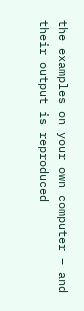the examples on your own computer – and their output is reproduced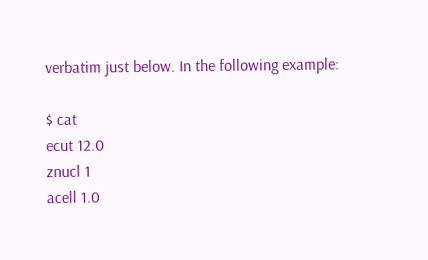verbatim just below. In the following example:

$ cat
ecut 12.0
znucl 1
acell 1.0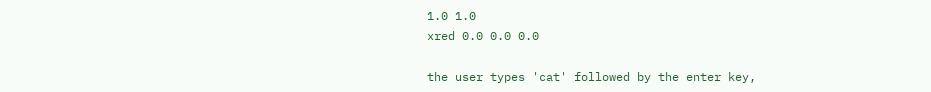1.0 1.0
xred 0.0 0.0 0.0

the user types 'cat' followed by the enter key,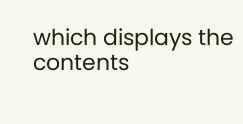which displays the contents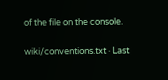of the file on the console.

wiki/conventions.txt · Last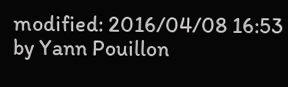modified: 2016/04/08 16:53 by Yann Pouillon